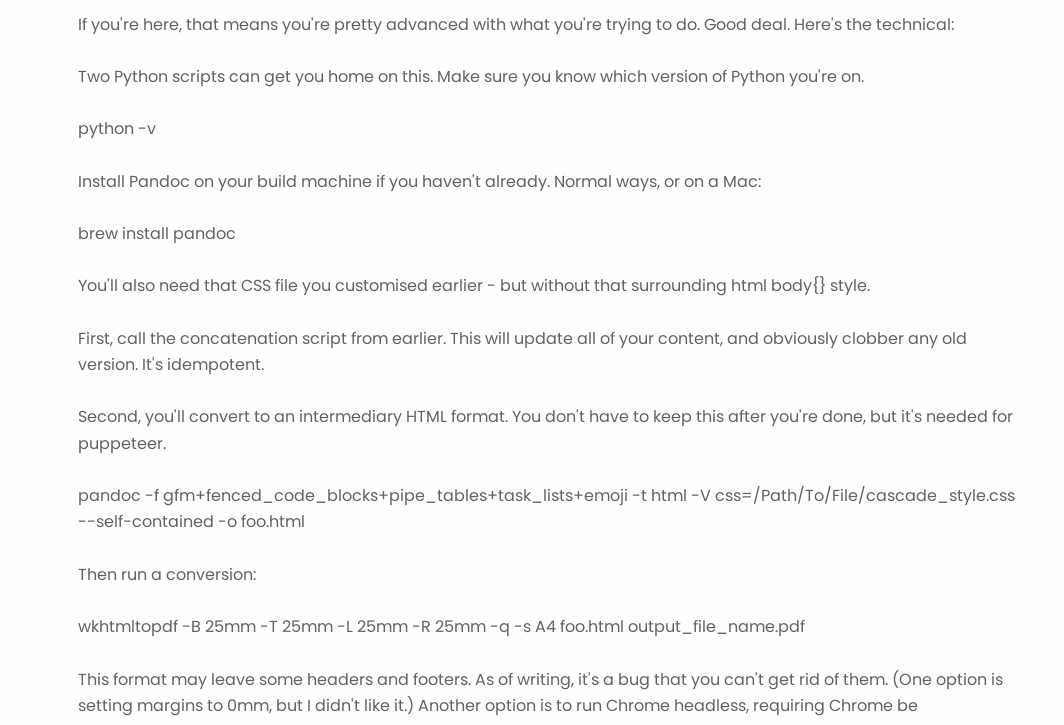If you're here, that means you're pretty advanced with what you're trying to do. Good deal. Here's the technical:

Two Python scripts can get you home on this. Make sure you know which version of Python you're on.

python -v

Install Pandoc on your build machine if you haven't already. Normal ways, or on a Mac:

brew install pandoc

You'll also need that CSS file you customised earlier - but without that surrounding html body{} style.

First, call the concatenation script from earlier. This will update all of your content, and obviously clobber any old version. It's idempotent.

Second, you'll convert to an intermediary HTML format. You don't have to keep this after you're done, but it's needed for puppeteer.

pandoc -f gfm+fenced_code_blocks+pipe_tables+task_lists+emoji -t html -V css=/Path/To/File/cascade_style.css --self-contained -o foo.html

Then run a conversion:

wkhtmltopdf -B 25mm -T 25mm -L 25mm -R 25mm -q -s A4 foo.html output_file_name.pdf

This format may leave some headers and footers. As of writing, it's a bug that you can't get rid of them. (One option is setting margins to 0mm, but I didn't like it.) Another option is to run Chrome headless, requiring Chrome be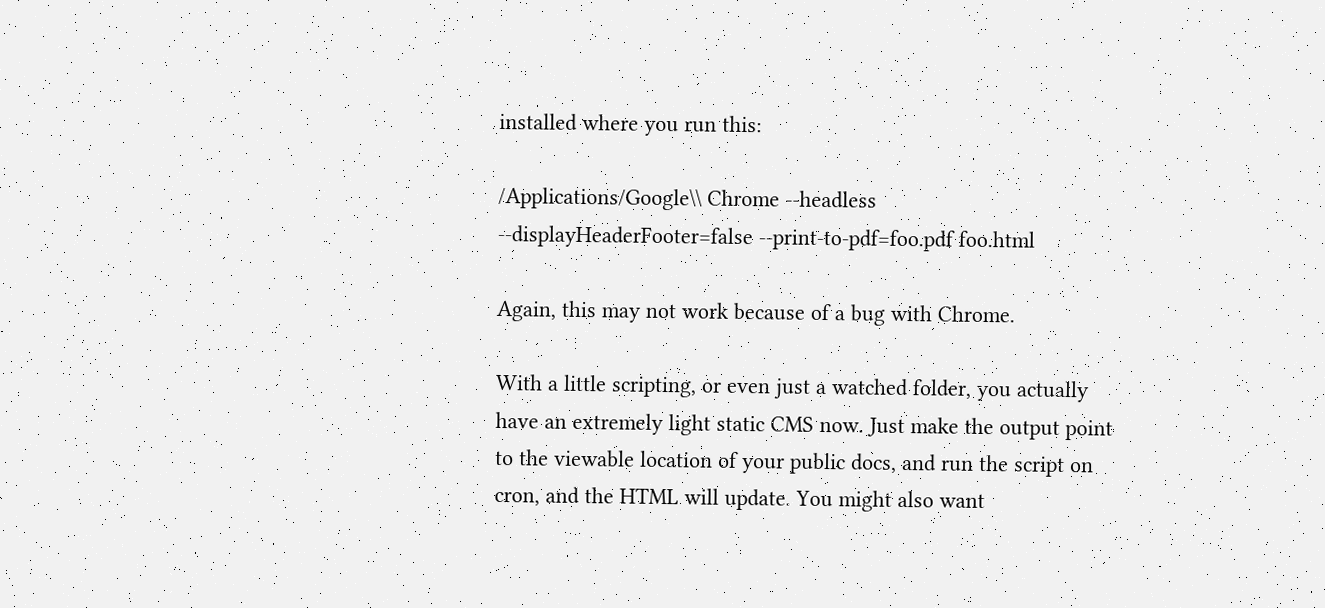installed where you run this:

/Applications/Google\\ Chrome --headless --displayHeaderFooter=false --print-to-pdf=foo.pdf foo.html

Again, this may not work because of a bug with Chrome.

With a little scripting, or even just a watched folder, you actually have an extremely light static CMS now. Just make the output point to the viewable location of your public docs, and run the script on cron, and the HTML will update. You might also want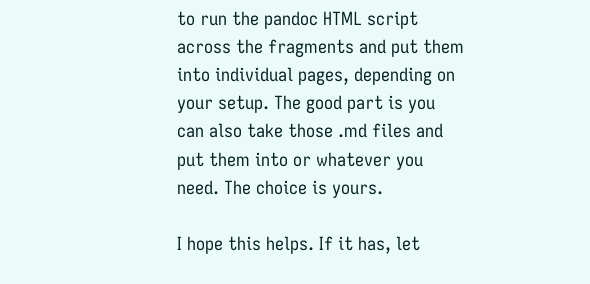to run the pandoc HTML script across the fragments and put them into individual pages, depending on your setup. The good part is you can also take those .md files and put them into or whatever you need. The choice is yours.

I hope this helps. If it has, let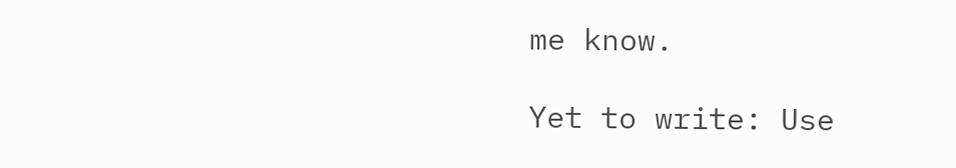me know.

Yet to write: Use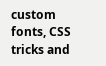custom fonts, CSS tricks and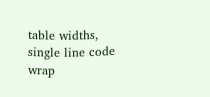table widths, single line code wrap